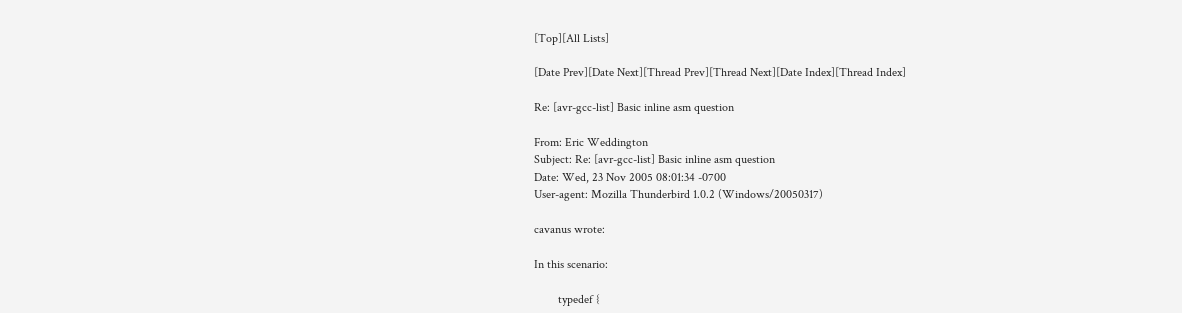[Top][All Lists]

[Date Prev][Date Next][Thread Prev][Thread Next][Date Index][Thread Index]

Re: [avr-gcc-list] Basic inline asm question

From: Eric Weddington
Subject: Re: [avr-gcc-list] Basic inline asm question
Date: Wed, 23 Nov 2005 08:01:34 -0700
User-agent: Mozilla Thunderbird 1.0.2 (Windows/20050317)

cavanus wrote:

In this scenario:

        typedef {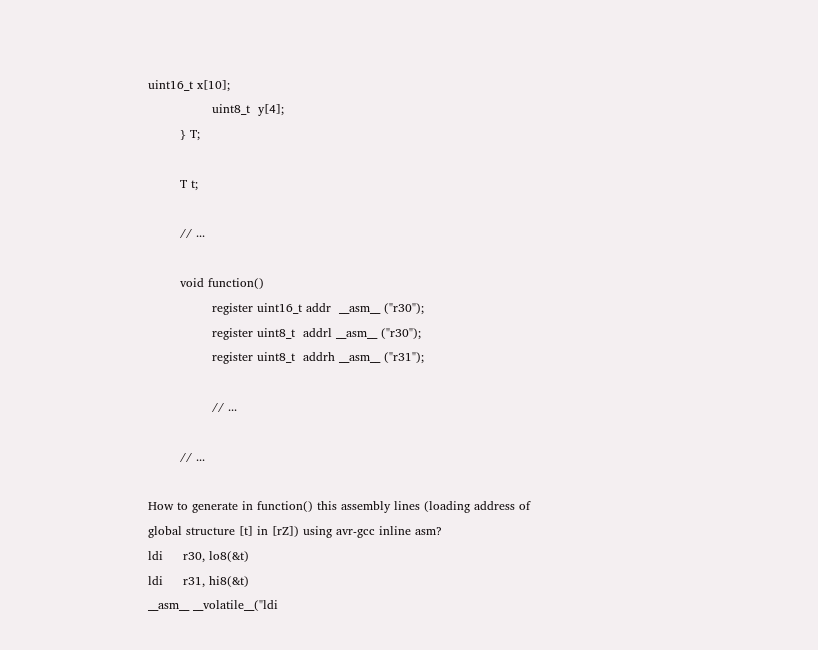uint16_t x[10];
                uint8_t  y[4];
        } T;

        T t;

        // ...

        void function()
                register uint16_t addr  __asm__ ("r30");
                register uint8_t  addrl __asm__ ("r30");
                register uint8_t  addrh __asm__ ("r31");

                // ...

        // ...

How to generate in function() this assembly lines (loading address of
global structure [t] in [rZ]) using avr-gcc inline asm?
ldi     r30, lo8(&t)
ldi     r31, hi8(&t)
__asm__ __volatile__("ldi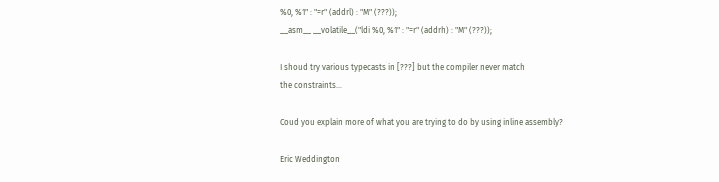%0, %1" : "=r" (addrl) : "M" (???));
__asm__ __volatile__("ldi %0, %1" : "=r" (addrh) : "M" (???));

I shoud try various typecasts in [???] but the compiler never match
the constraints...

Coud you explain more of what you are trying to do by using inline assembly?

Eric Weddington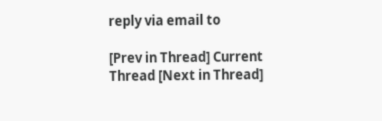reply via email to

[Prev in Thread] Current Thread [Next in Thread]